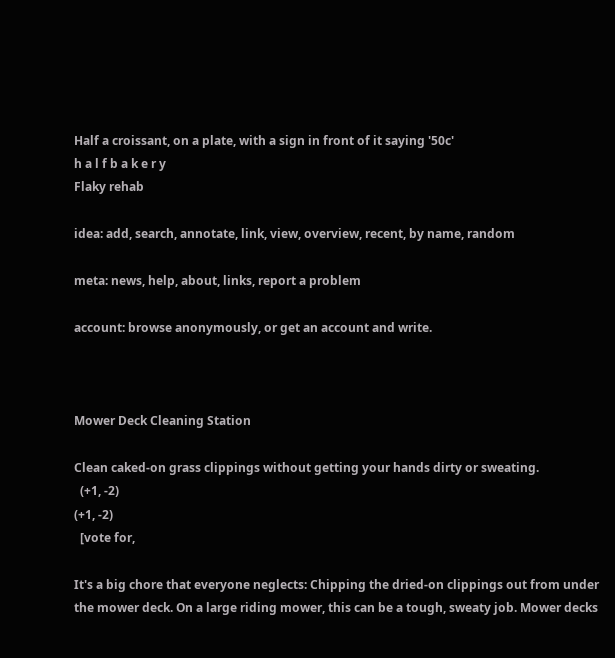Half a croissant, on a plate, with a sign in front of it saying '50c'
h a l f b a k e r y
Flaky rehab

idea: add, search, annotate, link, view, overview, recent, by name, random

meta: news, help, about, links, report a problem

account: browse anonymously, or get an account and write.



Mower Deck Cleaning Station

Clean caked-on grass clippings without getting your hands dirty or sweating.
  (+1, -2)
(+1, -2)
  [vote for,

It's a big chore that everyone neglects: Chipping the dried-on clippings out from under the mower deck. On a large riding mower, this can be a tough, sweaty job. Mower decks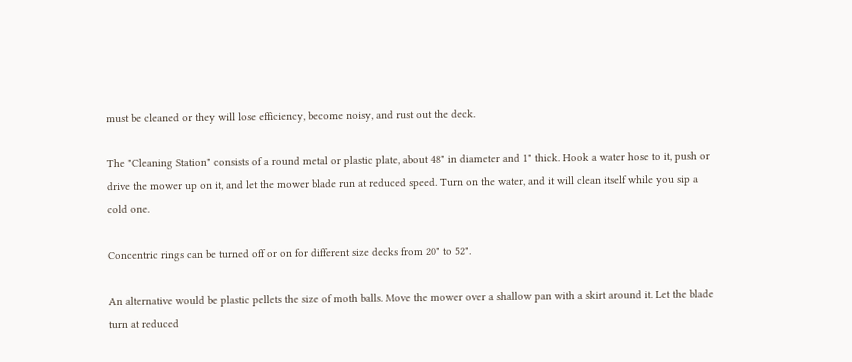must be cleaned or they will lose efficiency, become noisy, and rust out the deck.

The "Cleaning Station" consists of a round metal or plastic plate, about 48" in diameter and 1" thick. Hook a water hose to it, push or drive the mower up on it, and let the mower blade run at reduced speed. Turn on the water, and it will clean itself while you sip a cold one.

Concentric rings can be turned off or on for different size decks from 20" to 52".

An alternative would be plastic pellets the size of moth balls. Move the mower over a shallow pan with a skirt around it. Let the blade turn at reduced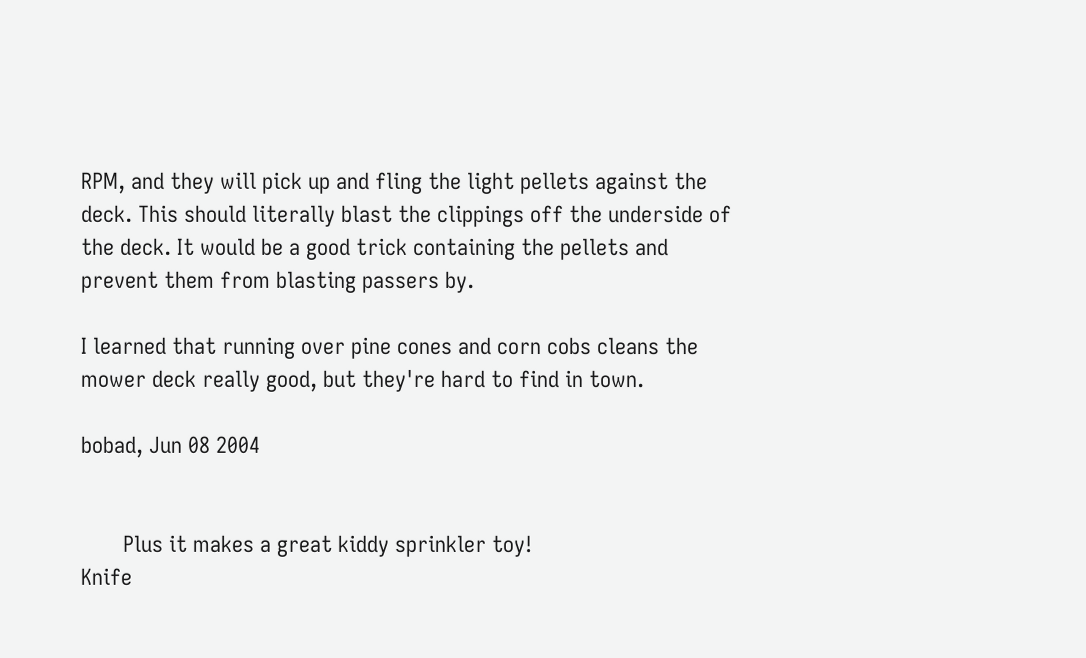RPM, and they will pick up and fling the light pellets against the deck. This should literally blast the clippings off the underside of the deck. It would be a good trick containing the pellets and prevent them from blasting passers by.

I learned that running over pine cones and corn cobs cleans the mower deck really good, but they're hard to find in town.

bobad, Jun 08 2004


       Plus it makes a great kiddy sprinkler toy!
Knife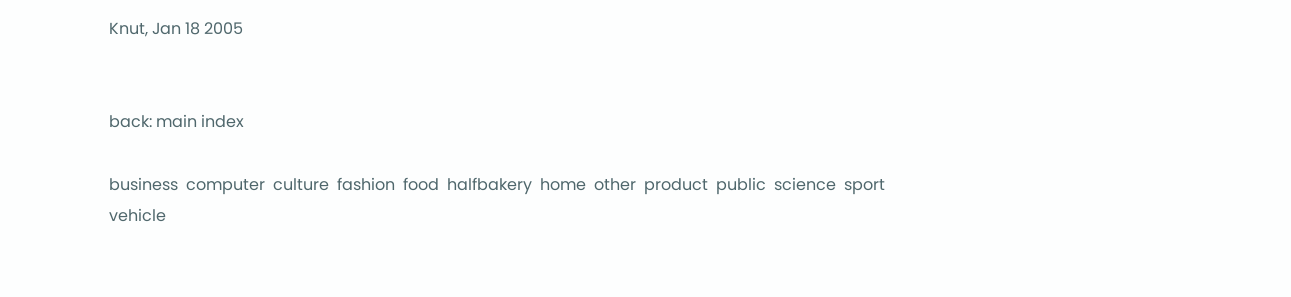Knut, Jan 18 2005


back: main index

business  computer  culture  fashion  food  halfbakery  home  other  product  public  science  sport  vehicle